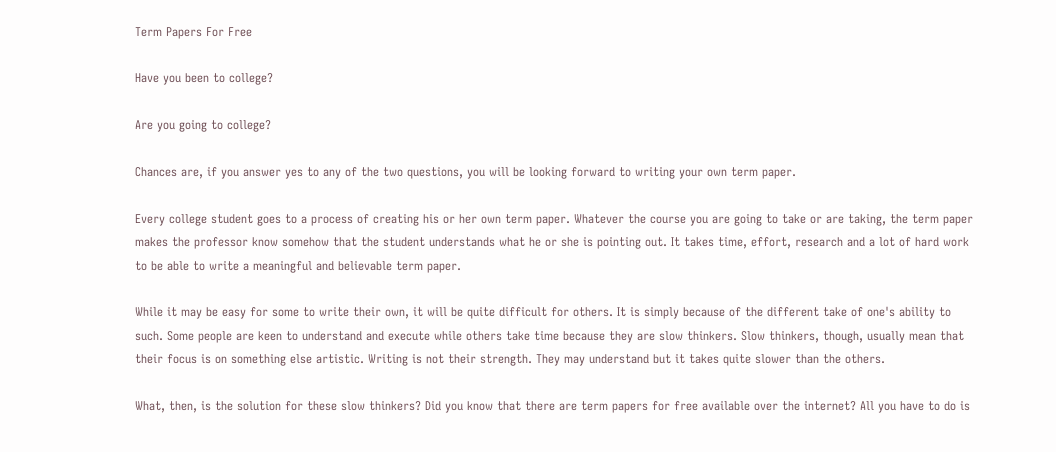Term Papers For Free

Have you been to college?

Are you going to college?

Chances are, if you answer yes to any of the two questions, you will be looking forward to writing your own term paper.

Every college student goes to a process of creating his or her own term paper. Whatever the course you are going to take or are taking, the term paper makes the professor know somehow that the student understands what he or she is pointing out. It takes time, effort, research and a lot of hard work to be able to write a meaningful and believable term paper.

While it may be easy for some to write their own, it will be quite difficult for others. It is simply because of the different take of one's ability to such. Some people are keen to understand and execute while others take time because they are slow thinkers. Slow thinkers, though, usually mean that their focus is on something else artistic. Writing is not their strength. They may understand but it takes quite slower than the others.

What, then, is the solution for these slow thinkers? Did you know that there are term papers for free available over the internet? All you have to do is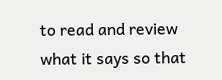to read and review what it says so that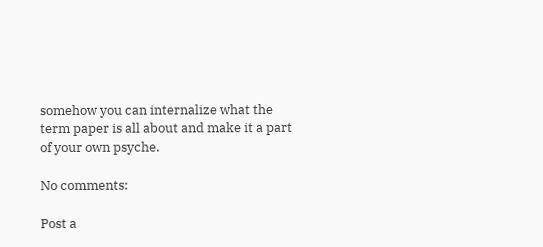somehow you can internalize what the term paper is all about and make it a part of your own psyche.

No comments:

Post a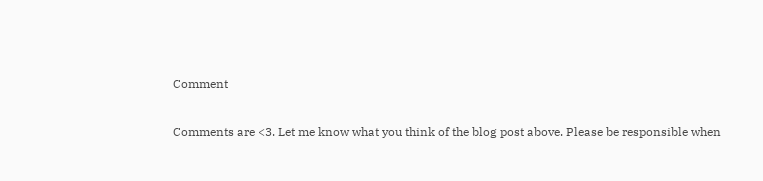Comment

Comments are <3. Let me know what you think of the blog post above. Please be responsible when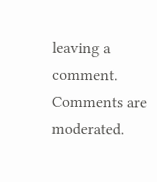leaving a comment. Comments are moderated.